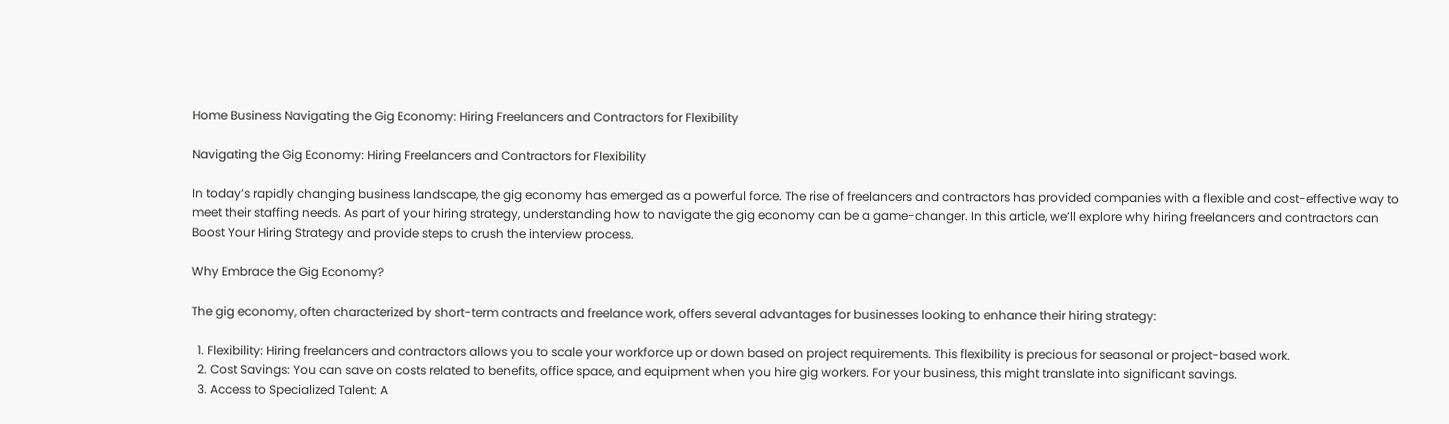Home Business Navigating the Gig Economy: Hiring Freelancers and Contractors for Flexibility

Navigating the Gig Economy: Hiring Freelancers and Contractors for Flexibility

In today’s rapidly changing business landscape, the gig economy has emerged as a powerful force. The rise of freelancers and contractors has provided companies with a flexible and cost-effective way to meet their staffing needs. As part of your hiring strategy, understanding how to navigate the gig economy can be a game-changer. In this article, we’ll explore why hiring freelancers and contractors can Boost Your Hiring Strategy and provide steps to crush the interview process.

Why Embrace the Gig Economy?

The gig economy, often characterized by short-term contracts and freelance work, offers several advantages for businesses looking to enhance their hiring strategy:

  1. Flexibility: Hiring freelancers and contractors allows you to scale your workforce up or down based on project requirements. This flexibility is precious for seasonal or project-based work.
  2. Cost Savings: You can save on costs related to benefits, office space, and equipment when you hire gig workers. For your business, this might translate into significant savings.
  3. Access to Specialized Talent: A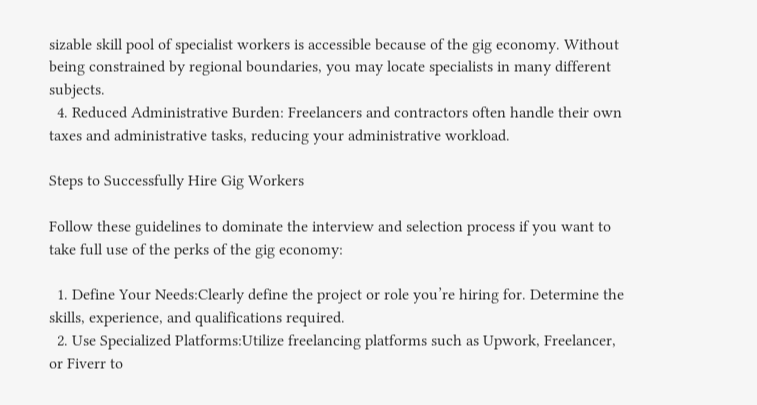sizable skill pool of specialist workers is accessible because of the gig economy. Without being constrained by regional boundaries, you may locate specialists in many different subjects.
  4. Reduced Administrative Burden: Freelancers and contractors often handle their own taxes and administrative tasks, reducing your administrative workload.

Steps to Successfully Hire Gig Workers

Follow these guidelines to dominate the interview and selection process if you want to take full use of the perks of the gig economy:

  1. Define Your Needs:Clearly define the project or role you’re hiring for. Determine the skills, experience, and qualifications required.
  2. Use Specialized Platforms:Utilize freelancing platforms such as Upwork, Freelancer, or Fiverr to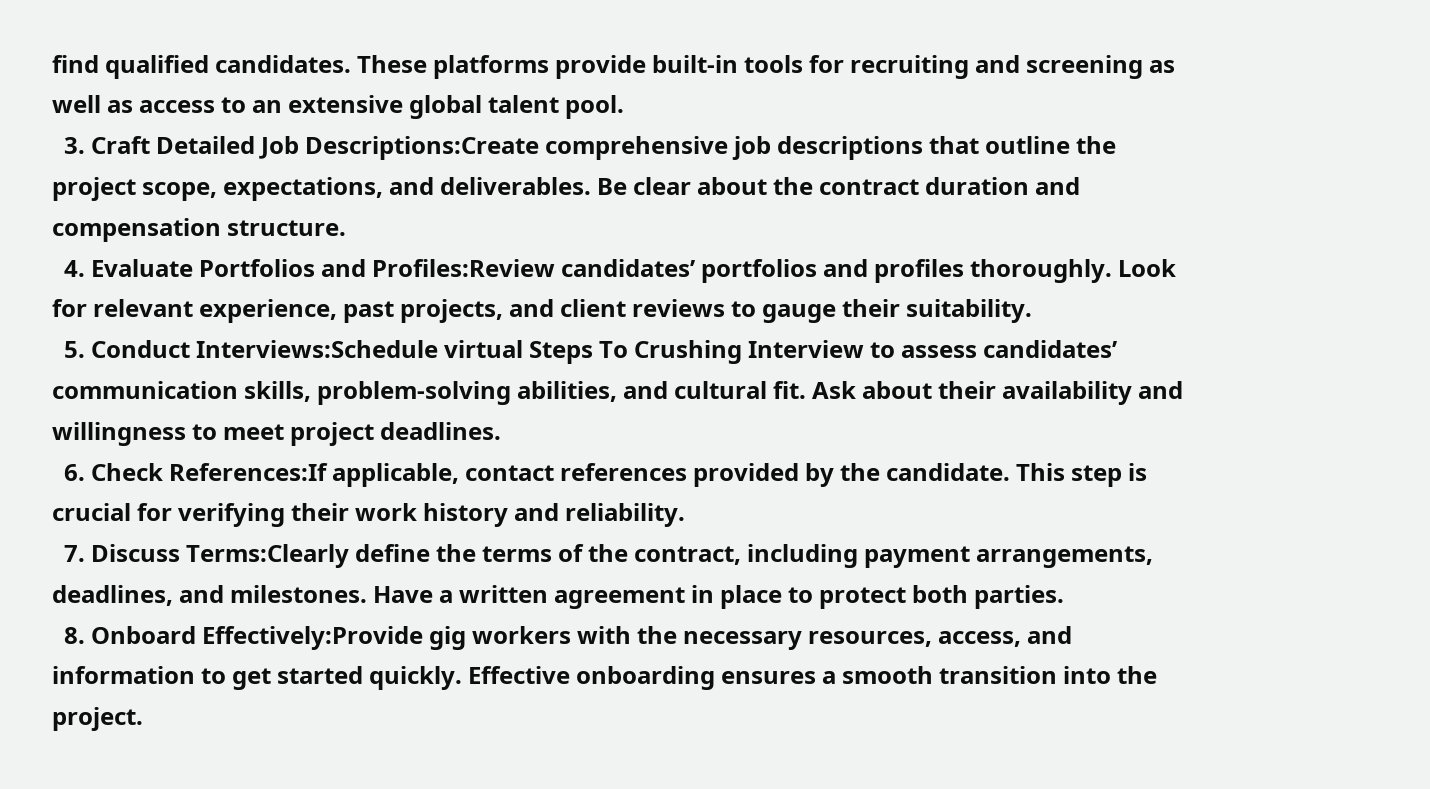find qualified candidates. These platforms provide built-in tools for recruiting and screening as well as access to an extensive global talent pool.
  3. Craft Detailed Job Descriptions:Create comprehensive job descriptions that outline the project scope, expectations, and deliverables. Be clear about the contract duration and compensation structure.
  4. Evaluate Portfolios and Profiles:Review candidates’ portfolios and profiles thoroughly. Look for relevant experience, past projects, and client reviews to gauge their suitability.
  5. Conduct Interviews:Schedule virtual Steps To Crushing Interview to assess candidates’ communication skills, problem-solving abilities, and cultural fit. Ask about their availability and willingness to meet project deadlines.
  6. Check References:If applicable, contact references provided by the candidate. This step is crucial for verifying their work history and reliability.
  7. Discuss Terms:Clearly define the terms of the contract, including payment arrangements, deadlines, and milestones. Have a written agreement in place to protect both parties.
  8. Onboard Effectively:Provide gig workers with the necessary resources, access, and information to get started quickly. Effective onboarding ensures a smooth transition into the project.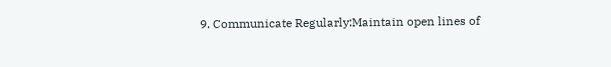9. Communicate Regularly:Maintain open lines of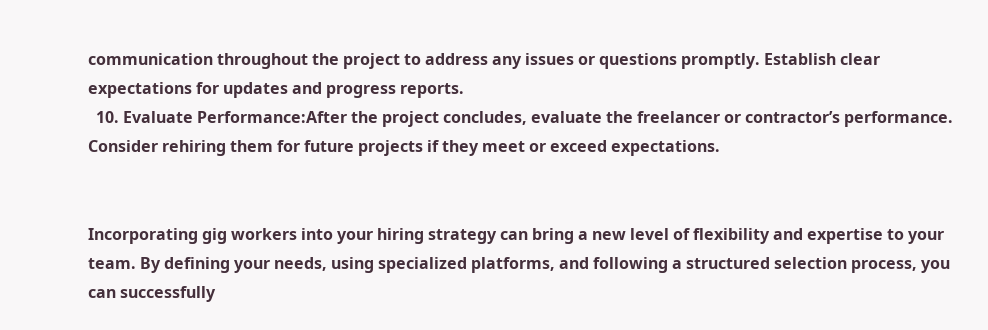communication throughout the project to address any issues or questions promptly. Establish clear expectations for updates and progress reports.
  10. Evaluate Performance:After the project concludes, evaluate the freelancer or contractor’s performance. Consider rehiring them for future projects if they meet or exceed expectations.


Incorporating gig workers into your hiring strategy can bring a new level of flexibility and expertise to your team. By defining your needs, using specialized platforms, and following a structured selection process, you can successfully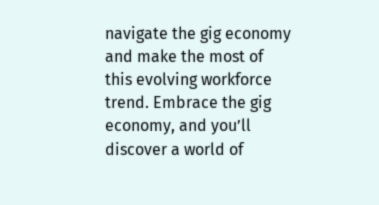navigate the gig economy and make the most of this evolving workforce trend. Embrace the gig economy, and you’ll discover a world of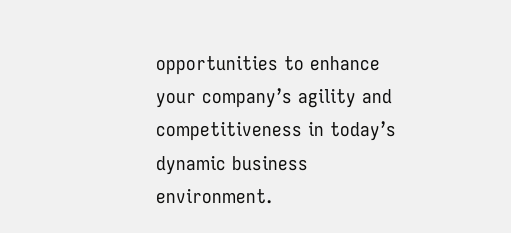opportunities to enhance your company’s agility and competitiveness in today’s dynamic business environment.